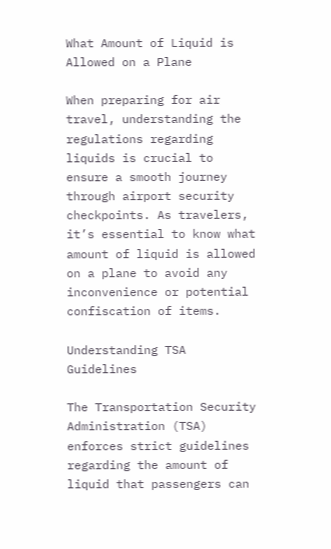What Amount of Liquid is Allowed on a Plane

When preparing for air travel, understanding the regulations regarding liquids is crucial to ensure a smooth journey through airport security checkpoints. As travelers, it’s essential to know what amount of liquid is allowed on a plane to avoid any inconvenience or potential confiscation of items.

Understanding TSA Guidelines

The Transportation Security Administration (TSA) enforces strict guidelines regarding the amount of liquid that passengers can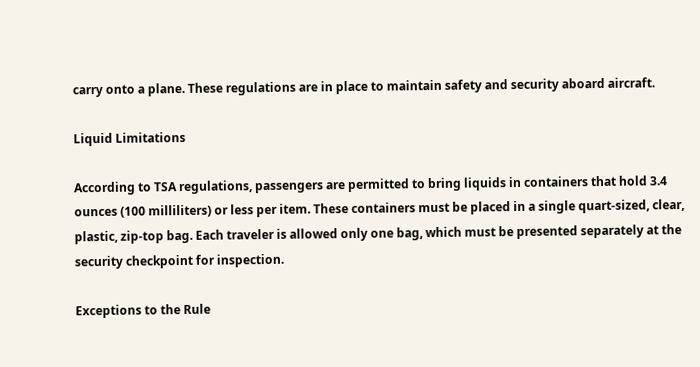carry onto a plane. These regulations are in place to maintain safety and security aboard aircraft.

Liquid Limitations

According to TSA regulations, passengers are permitted to bring liquids in containers that hold 3.4 ounces (100 milliliters) or less per item. These containers must be placed in a single quart-sized, clear, plastic, zip-top bag. Each traveler is allowed only one bag, which must be presented separately at the security checkpoint for inspection.

Exceptions to the Rule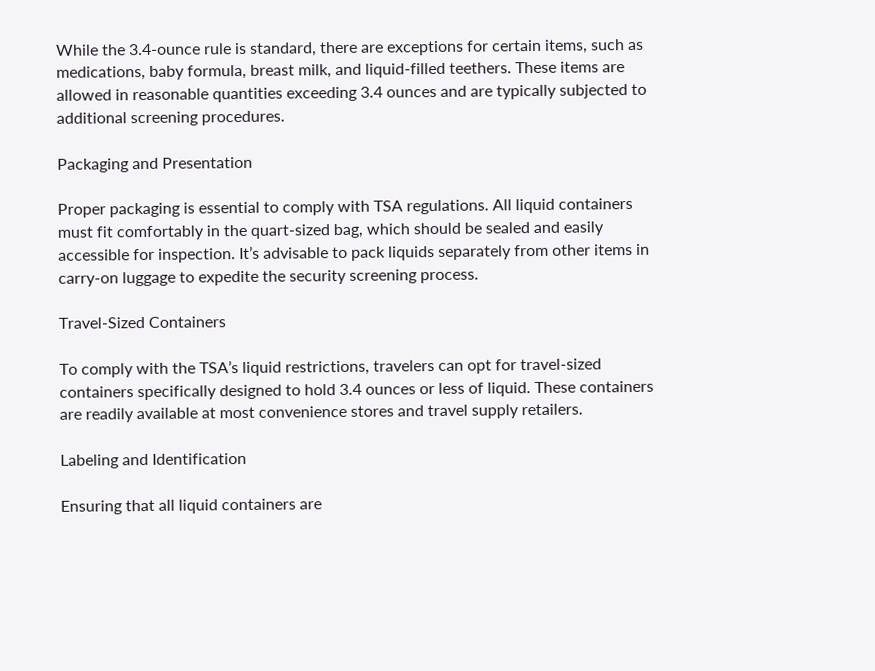While the 3.4-ounce rule is standard, there are exceptions for certain items, such as medications, baby formula, breast milk, and liquid-filled teethers. These items are allowed in reasonable quantities exceeding 3.4 ounces and are typically subjected to additional screening procedures.

Packaging and Presentation

Proper packaging is essential to comply with TSA regulations. All liquid containers must fit comfortably in the quart-sized bag, which should be sealed and easily accessible for inspection. It’s advisable to pack liquids separately from other items in carry-on luggage to expedite the security screening process.

Travel-Sized Containers

To comply with the TSA’s liquid restrictions, travelers can opt for travel-sized containers specifically designed to hold 3.4 ounces or less of liquid. These containers are readily available at most convenience stores and travel supply retailers.

Labeling and Identification

Ensuring that all liquid containers are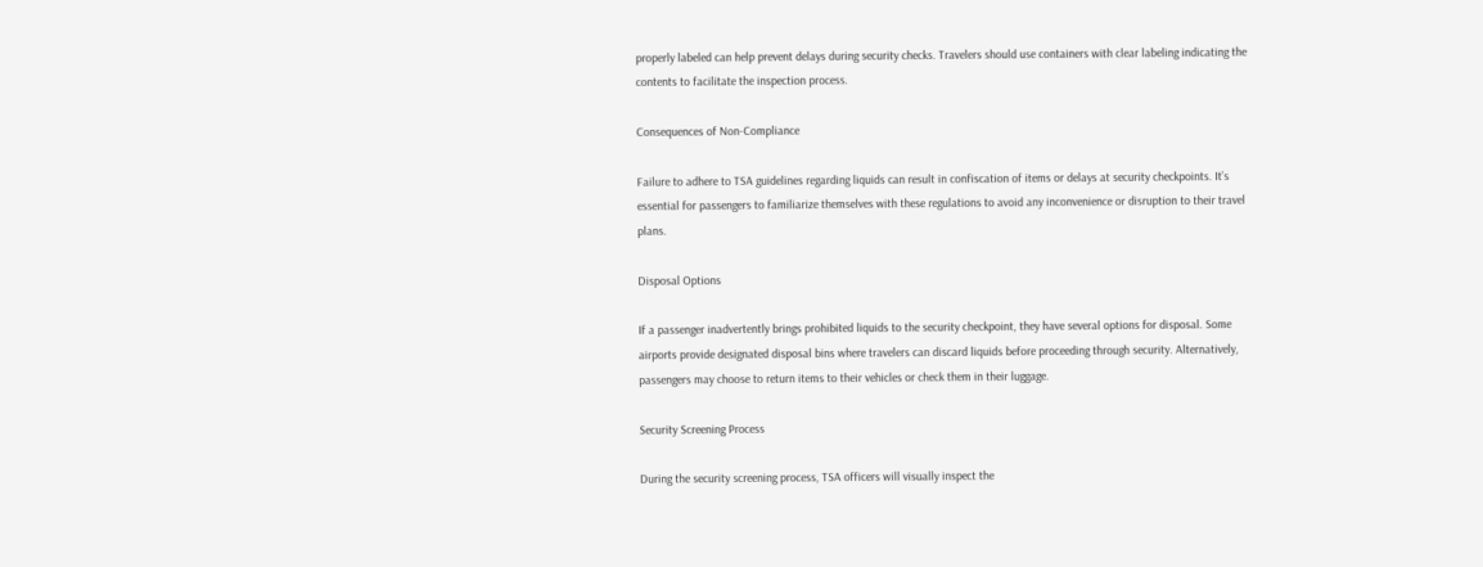properly labeled can help prevent delays during security checks. Travelers should use containers with clear labeling indicating the contents to facilitate the inspection process.

Consequences of Non-Compliance

Failure to adhere to TSA guidelines regarding liquids can result in confiscation of items or delays at security checkpoints. It’s essential for passengers to familiarize themselves with these regulations to avoid any inconvenience or disruption to their travel plans.

Disposal Options

If a passenger inadvertently brings prohibited liquids to the security checkpoint, they have several options for disposal. Some airports provide designated disposal bins where travelers can discard liquids before proceeding through security. Alternatively, passengers may choose to return items to their vehicles or check them in their luggage.

Security Screening Process

During the security screening process, TSA officers will visually inspect the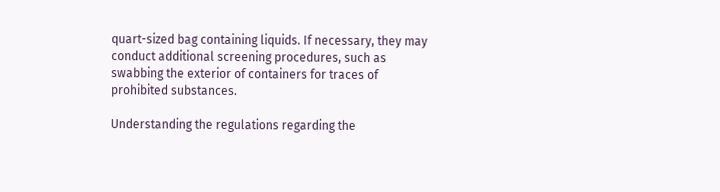quart-sized bag containing liquids. If necessary, they may conduct additional screening procedures, such as swabbing the exterior of containers for traces of prohibited substances.

Understanding the regulations regarding the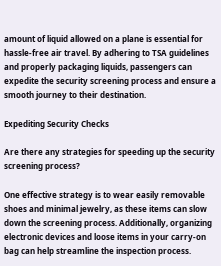amount of liquid allowed on a plane is essential for hassle-free air travel. By adhering to TSA guidelines and properly packaging liquids, passengers can expedite the security screening process and ensure a smooth journey to their destination.

Expediting Security Checks

Are there any strategies for speeding up the security screening process?

One effective strategy is to wear easily removable shoes and minimal jewelry, as these items can slow down the screening process. Additionally, organizing electronic devices and loose items in your carry-on bag can help streamline the inspection process.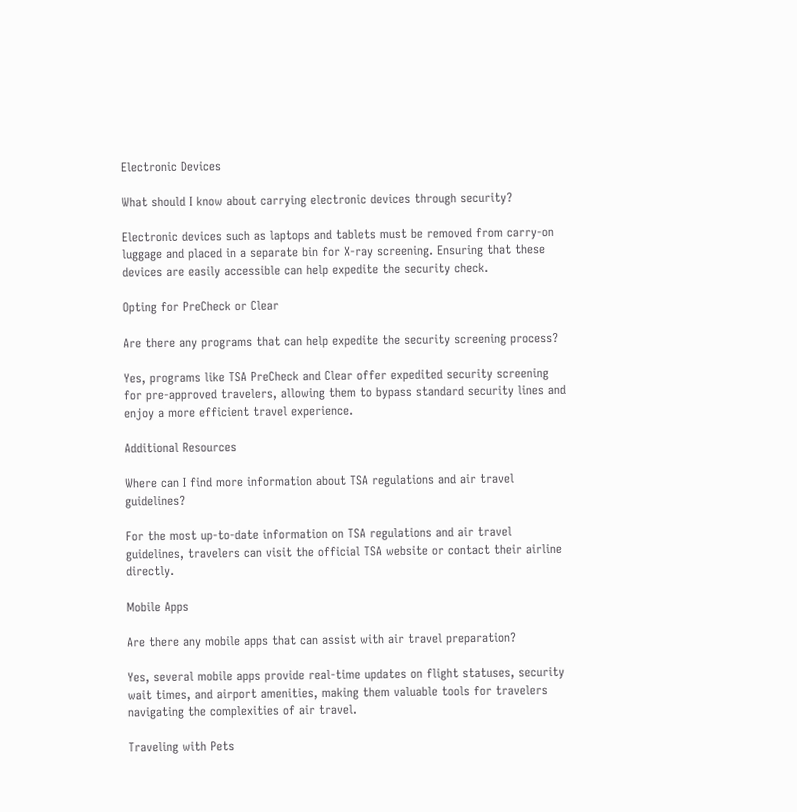Electronic Devices

What should I know about carrying electronic devices through security?

Electronic devices such as laptops and tablets must be removed from carry-on luggage and placed in a separate bin for X-ray screening. Ensuring that these devices are easily accessible can help expedite the security check.

Opting for PreCheck or Clear

Are there any programs that can help expedite the security screening process?

Yes, programs like TSA PreCheck and Clear offer expedited security screening for pre-approved travelers, allowing them to bypass standard security lines and enjoy a more efficient travel experience.

Additional Resources

Where can I find more information about TSA regulations and air travel guidelines?

For the most up-to-date information on TSA regulations and air travel guidelines, travelers can visit the official TSA website or contact their airline directly.

Mobile Apps

Are there any mobile apps that can assist with air travel preparation?

Yes, several mobile apps provide real-time updates on flight statuses, security wait times, and airport amenities, making them valuable tools for travelers navigating the complexities of air travel.

Traveling with Pets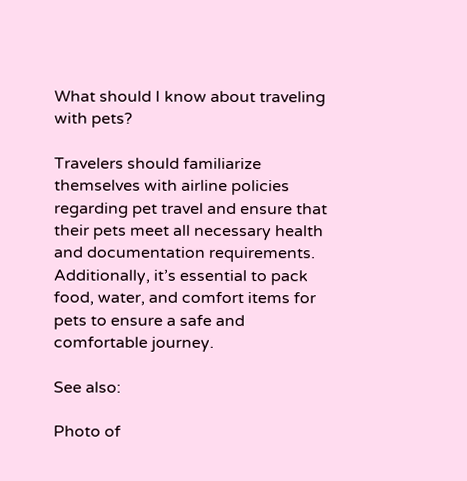What should I know about traveling with pets?

Travelers should familiarize themselves with airline policies regarding pet travel and ensure that their pets meet all necessary health and documentation requirements. Additionally, it’s essential to pack food, water, and comfort items for pets to ensure a safe and comfortable journey.

See also:

Photo of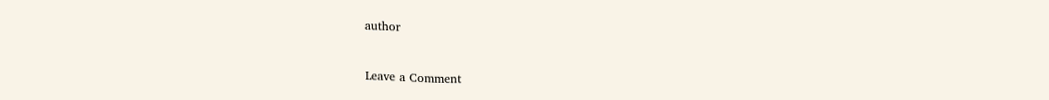author


Leave a Comment